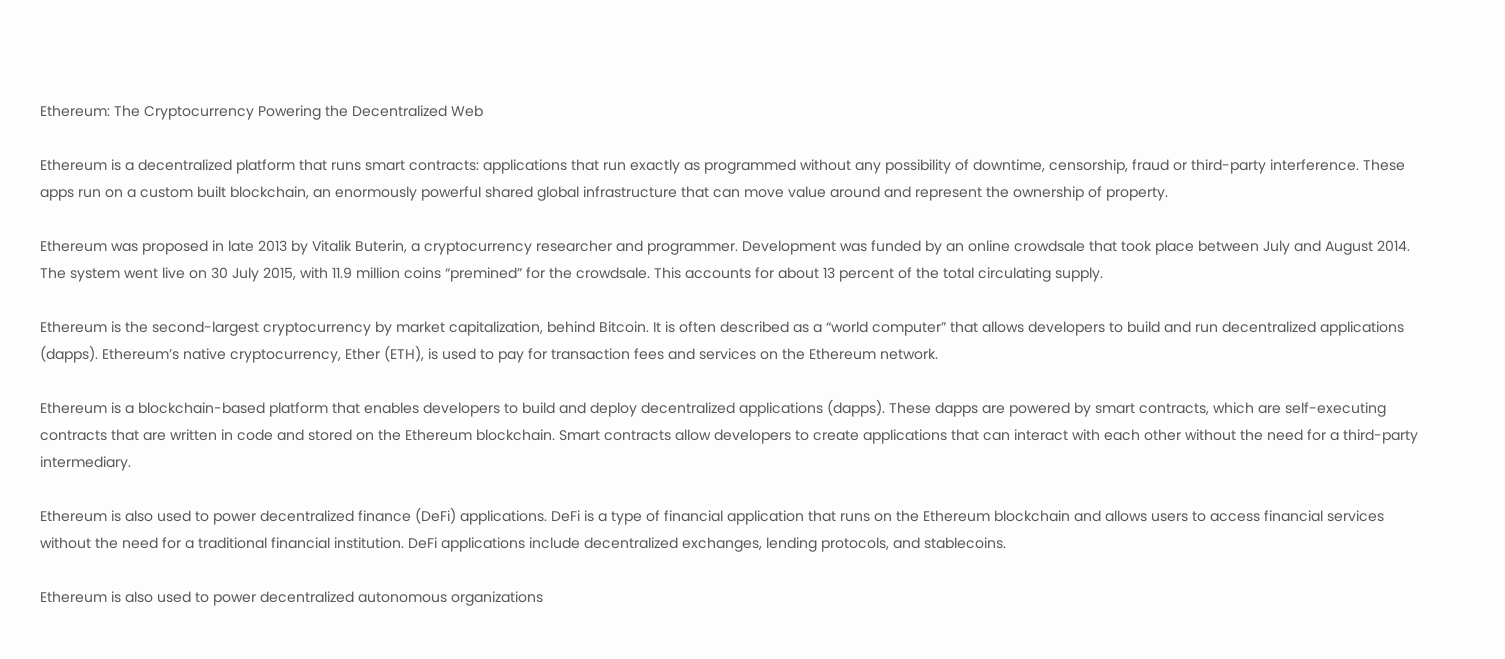Ethereum: The Cryptocurrency Powering the Decentralized Web

Ethereum is a decentralized platform that runs smart contracts: applications that run exactly as programmed without any possibility of downtime, censorship, fraud or third-party interference. These apps run on a custom built blockchain, an enormously powerful shared global infrastructure that can move value around and represent the ownership of property.

Ethereum was proposed in late 2013 by Vitalik Buterin, a cryptocurrency researcher and programmer. Development was funded by an online crowdsale that took place between July and August 2014. The system went live on 30 July 2015, with 11.9 million coins “premined” for the crowdsale. This accounts for about 13 percent of the total circulating supply.

Ethereum is the second-largest cryptocurrency by market capitalization, behind Bitcoin. It is often described as a “world computer” that allows developers to build and run decentralized applications (dapps). Ethereum’s native cryptocurrency, Ether (ETH), is used to pay for transaction fees and services on the Ethereum network.

Ethereum is a blockchain-based platform that enables developers to build and deploy decentralized applications (dapps). These dapps are powered by smart contracts, which are self-executing contracts that are written in code and stored on the Ethereum blockchain. Smart contracts allow developers to create applications that can interact with each other without the need for a third-party intermediary.

Ethereum is also used to power decentralized finance (DeFi) applications. DeFi is a type of financial application that runs on the Ethereum blockchain and allows users to access financial services without the need for a traditional financial institution. DeFi applications include decentralized exchanges, lending protocols, and stablecoins.

Ethereum is also used to power decentralized autonomous organizations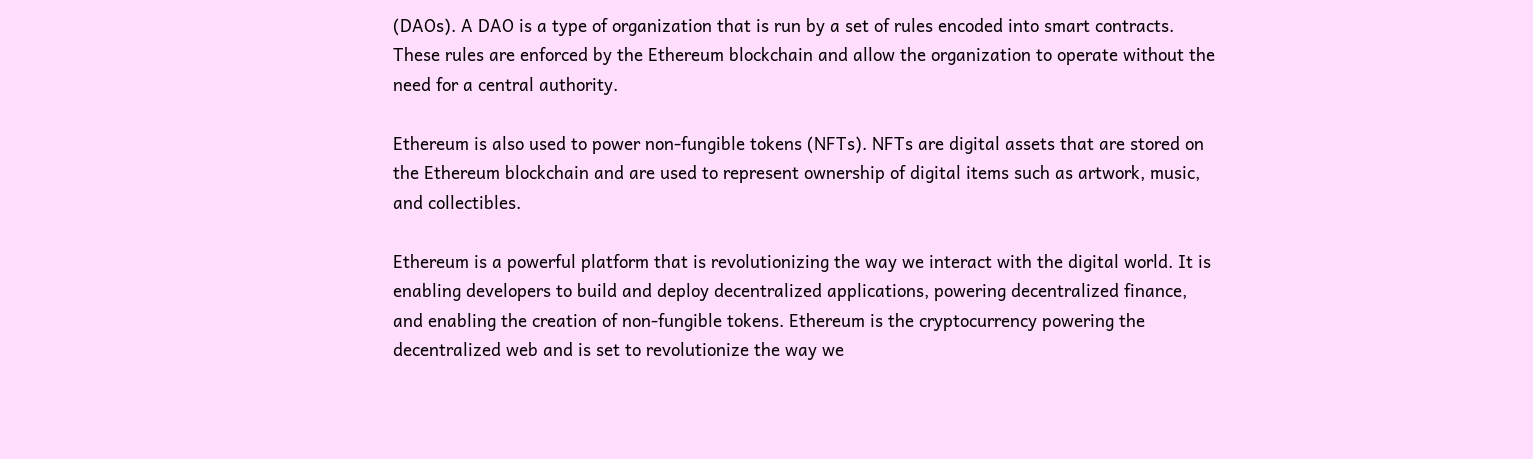(DAOs). A DAO is a type of organization that is run by a set of rules encoded into smart contracts. These rules are enforced by the Ethereum blockchain and allow the organization to operate without the need for a central authority.

Ethereum is also used to power non-fungible tokens (NFTs). NFTs are digital assets that are stored on the Ethereum blockchain and are used to represent ownership of digital items such as artwork, music, and collectibles.

Ethereum is a powerful platform that is revolutionizing the way we interact with the digital world. It is enabling developers to build and deploy decentralized applications, powering decentralized finance, and enabling the creation of non-fungible tokens. Ethereum is the cryptocurrency powering the decentralized web and is set to revolutionize the way we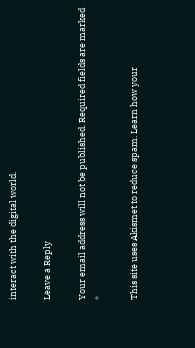interact with the digital world.

Leave a Reply

Your email address will not be published. Required fields are marked *

This site uses Akismet to reduce spam. Learn how your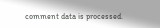comment data is processed.